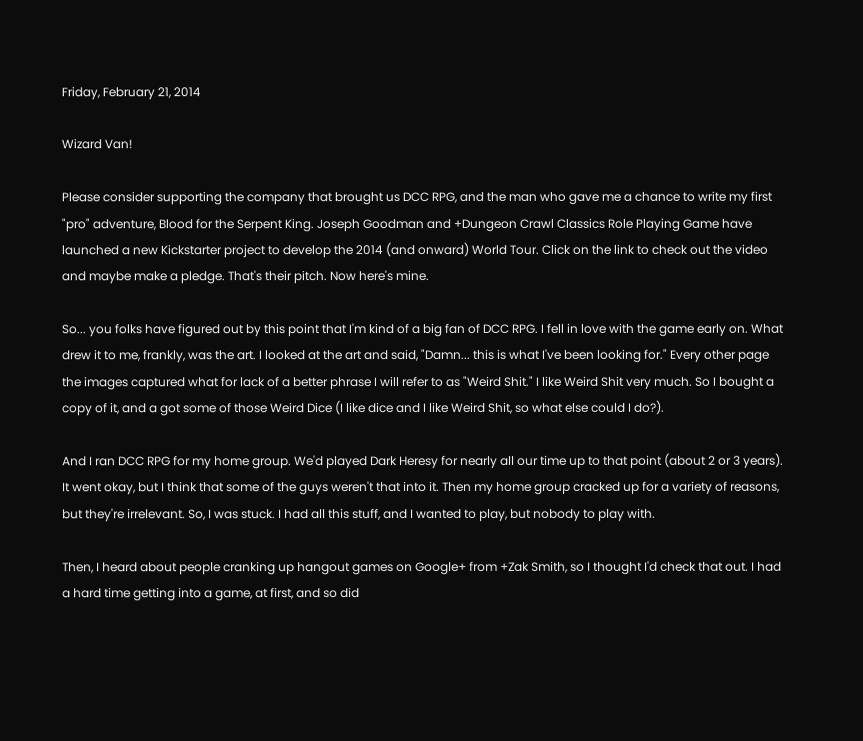Friday, February 21, 2014

Wizard Van!

Please consider supporting the company that brought us DCC RPG, and the man who gave me a chance to write my first "pro" adventure, Blood for the Serpent King. Joseph Goodman and +Dungeon Crawl Classics Role Playing Game have launched a new Kickstarter project to develop the 2014 (and onward) World Tour. Click on the link to check out the video and maybe make a pledge. That's their pitch. Now here's mine.

So... you folks have figured out by this point that I'm kind of a big fan of DCC RPG. I fell in love with the game early on. What drew it to me, frankly, was the art. I looked at the art and said, "Damn... this is what I've been looking for." Every other page the images captured what for lack of a better phrase I will refer to as "Weird Shit." I like Weird Shit very much. So I bought a copy of it, and a got some of those Weird Dice (I like dice and I like Weird Shit, so what else could I do?).

And I ran DCC RPG for my home group. We'd played Dark Heresy for nearly all our time up to that point (about 2 or 3 years). It went okay, but I think that some of the guys weren't that into it. Then my home group cracked up for a variety of reasons, but they're irrelevant. So, I was stuck. I had all this stuff, and I wanted to play, but nobody to play with.

Then, I heard about people cranking up hangout games on Google+ from +Zak Smith, so I thought I'd check that out. I had a hard time getting into a game, at first, and so did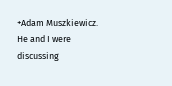+Adam Muszkiewicz. He and I were discussing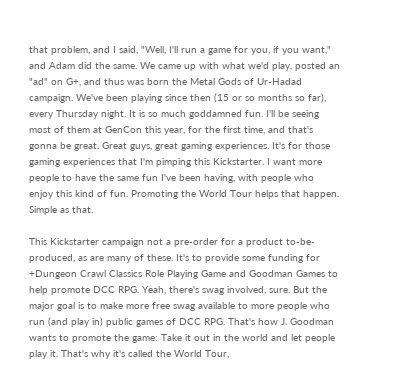that problem, and I said, "Well, I'll run a game for you, if you want," and Adam did the same. We came up with what we'd play, posted an "ad" on G+, and thus was born the Metal Gods of Ur-Hadad campaign. We've been playing since then (15 or so months so far), every Thursday night. It is so much goddamned fun. I'll be seeing most of them at GenCon this year, for the first time, and that's gonna be great. Great guys, great gaming experiences. It's for those gaming experiences that I'm pimping this Kickstarter. I want more people to have the same fun I've been having, with people who enjoy this kind of fun. Promoting the World Tour helps that happen. Simple as that.

This Kickstarter campaign not a pre-order for a product to-be-produced, as are many of these. It's to provide some funding for +Dungeon Crawl Classics Role Playing Game and Goodman Games to help promote DCC RPG. Yeah, there's swag involved, sure. But the major goal is to make more free swag available to more people who run (and play in) public games of DCC RPG. That's how J. Goodman wants to promote the game: Take it out in the world and let people play it. That's why it's called the World Tour,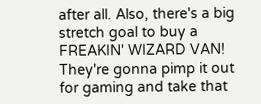after all. Also, there's a big stretch goal to buy a FREAKIN' WIZARD VAN! They're gonna pimp it out for gaming and take that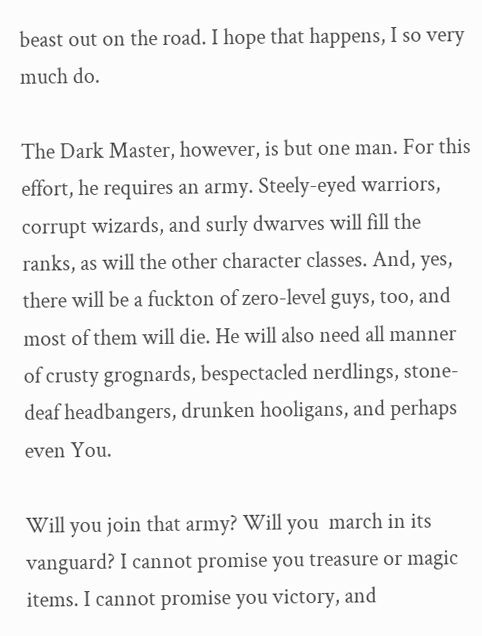beast out on the road. I hope that happens, I so very much do.

The Dark Master, however, is but one man. For this effort, he requires an army. Steely-eyed warriors, corrupt wizards, and surly dwarves will fill the ranks, as will the other character classes. And, yes, there will be a fuckton of zero-level guys, too, and most of them will die. He will also need all manner of crusty grognards, bespectacled nerdlings, stone-deaf headbangers, drunken hooligans, and perhaps even You.

Will you join that army? Will you  march in its vanguard? I cannot promise you treasure or magic items. I cannot promise you victory, and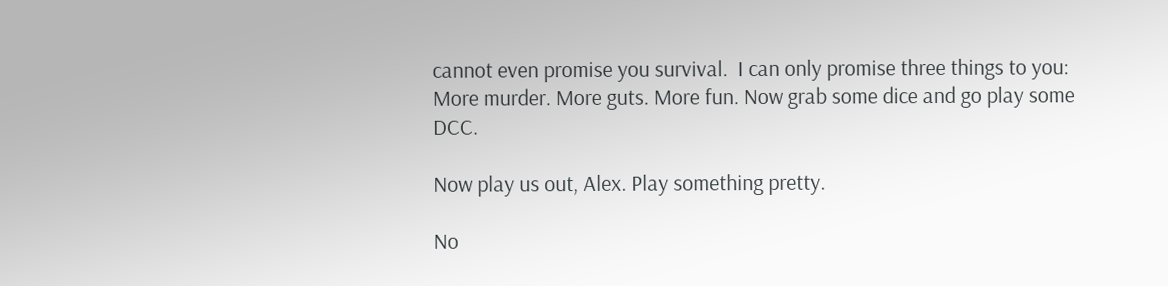cannot even promise you survival.  I can only promise three things to you: More murder. More guts. More fun. Now grab some dice and go play some DCC.

Now play us out, Alex. Play something pretty.

No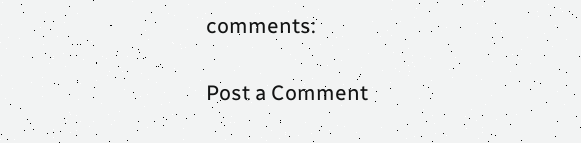comments:

Post a Comment